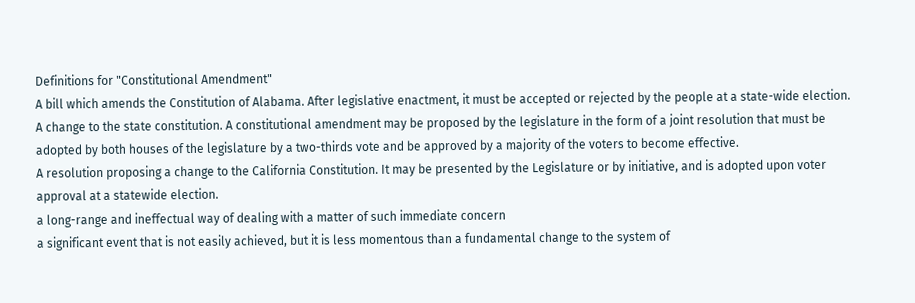Definitions for "Constitutional Amendment"
A bill which amends the Constitution of Alabama. After legislative enactment, it must be accepted or rejected by the people at a state-wide election.
A change to the state constitution. A constitutional amendment may be proposed by the legislature in the form of a joint resolution that must be adopted by both houses of the legislature by a two-thirds vote and be approved by a majority of the voters to become effective.
A resolution proposing a change to the California Constitution. It may be presented by the Legislature or by initiative, and is adopted upon voter approval at a statewide election.
a long-range and ineffectual way of dealing with a matter of such immediate concern
a significant event that is not easily achieved, but it is less momentous than a fundamental change to the system of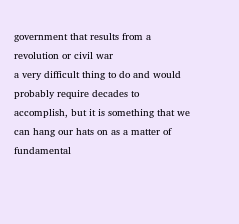government that results from a revolution or civil war
a very difficult thing to do and would probably require decades to accomplish, but it is something that we can hang our hats on as a matter of fundamental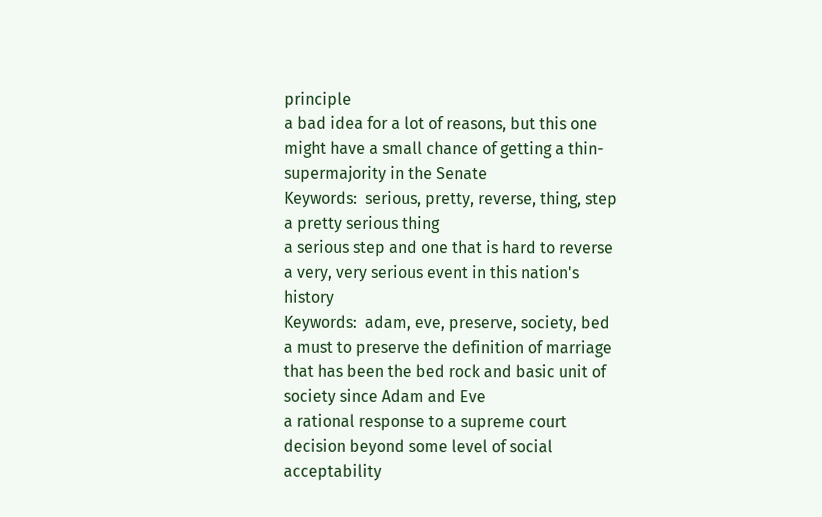principle
a bad idea for a lot of reasons, but this one might have a small chance of getting a thin-supermajority in the Senate
Keywords:  serious, pretty, reverse, thing, step
a pretty serious thing
a serious step and one that is hard to reverse
a very, very serious event in this nation's history
Keywords:  adam, eve, preserve, society, bed
a must to preserve the definition of marriage that has been the bed rock and basic unit of society since Adam and Eve
a rational response to a supreme court decision beyond some level of social acceptability